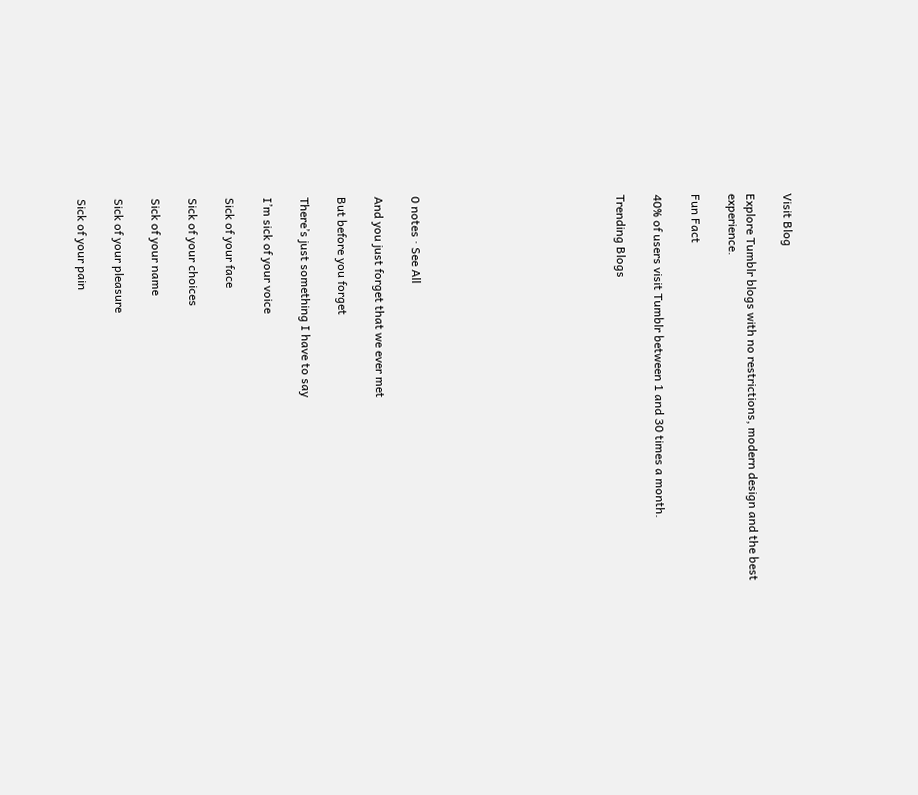Visit Blog

Explore Tumblr blogs with no restrictions, modern design and the best experience.

Fun Fact

40% of users visit Tumblr between 1 and 30 times a month.

Trending Blogs










0 notes · See All

And you just forget that we ever met

But before you forget

There’s just something I have to say

I’m sick of your voice

Sick of your face

Sick of your choices

Sick of your name

Sick of your pleasure

Sick of your pain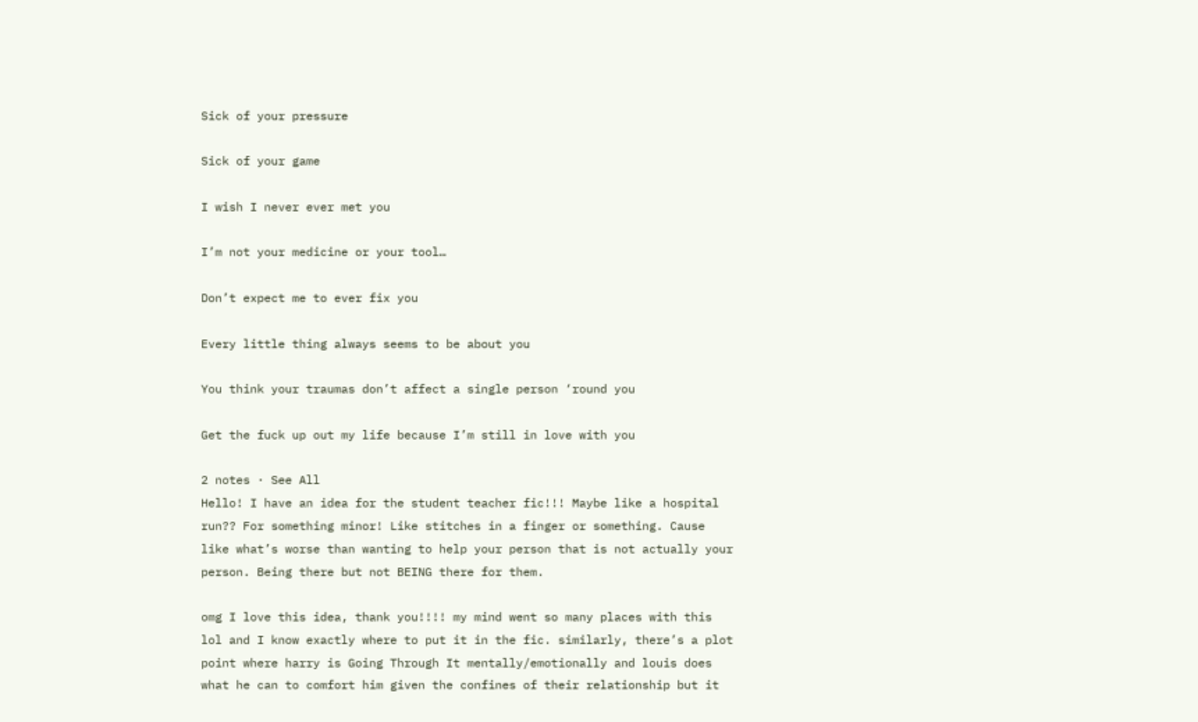Sick of your pressure

Sick of your game

I wish I never ever met you

I’m not your medicine or your tool…

Don’t expect me to ever fix you

Every little thing always seems to be about you

You think your traumas don’t affect a single person ‘round you

Get the fuck up out my life because I’m still in love with you

2 notes · See All
Hello! I have an idea for the student teacher fic!!! Maybe like a hospital run?? For something minor! Like stitches in a finger or something. Cause like what’s worse than wanting to help your person that is not actually your person. Being there but not BEING there for them.

omg I love this idea, thank you!!!! my mind went so many places with this lol and I know exactly where to put it in the fic. similarly, there’s a plot point where harry is Going Through It mentally/emotionally and louis does what he can to comfort him given the confines of their relationship but it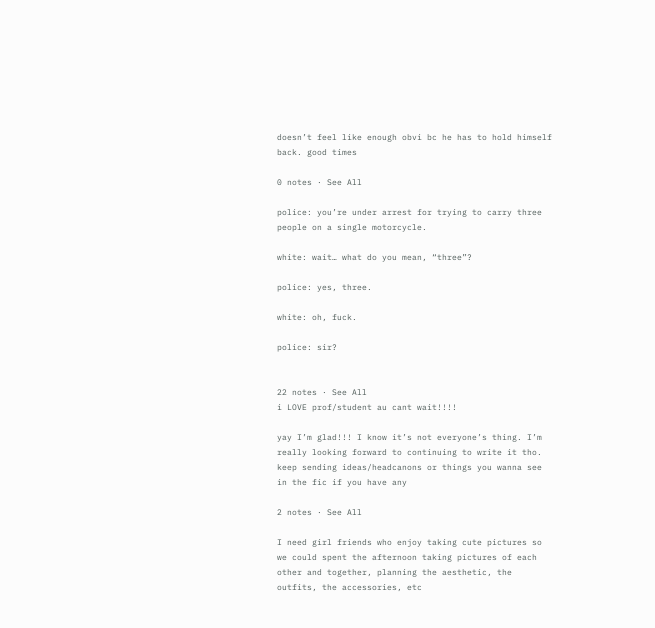doesn’t feel like enough obvi bc he has to hold himself back. good times

0 notes · See All

police: you’re under arrest for trying to carry three people on a single motorcycle.

white: wait… what do you mean, “three”?

police: yes, three.

white: oh, fuck.

police: sir?


22 notes · See All
i LOVE prof/student au cant wait!!!!

yay I’m glad!!! I know it’s not everyone’s thing. I’m really looking forward to continuing to write it tho. keep sending ideas/headcanons or things you wanna see in the fic if you have any

2 notes · See All

I need girl friends who enjoy taking cute pictures so we could spent the afternoon taking pictures of each other and together, planning the aesthetic, the outfits, the accessories, etc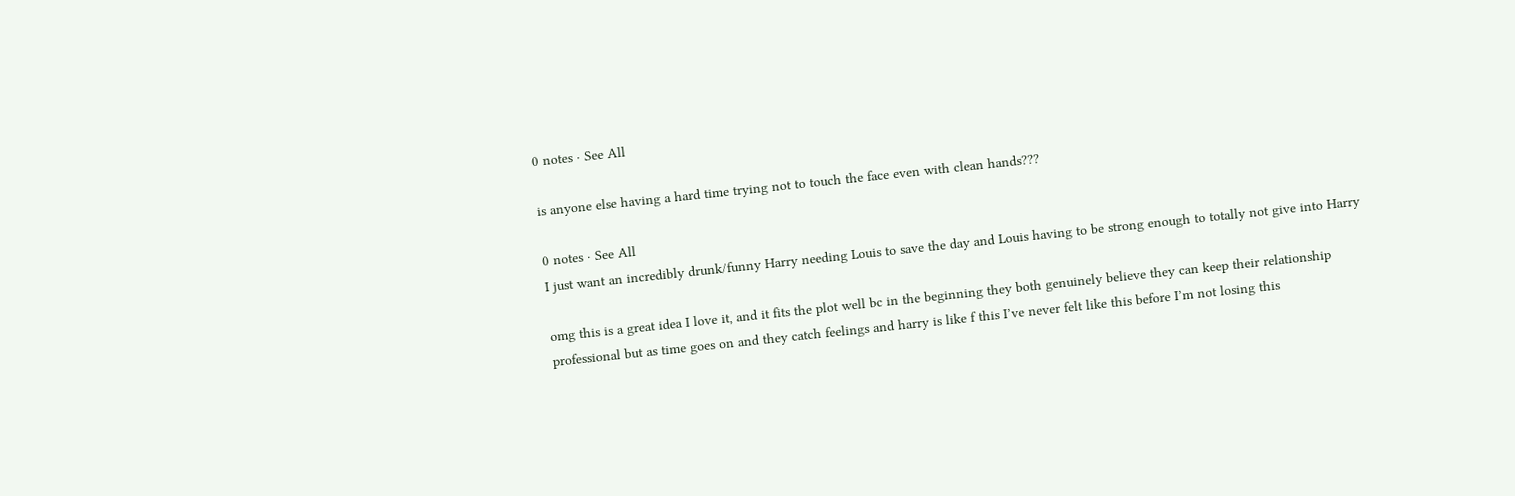0 notes · See All

is anyone else having a hard time trying not to touch the face even with clean hands???

0 notes · See All
I just want an incredibly drunk/funny Harry needing Louis to save the day and Louis having to be strong enough to totally not give into Harry

omg this is a great idea I love it, and it fits the plot well bc in the beginning they both genuinely believe they can keep their relationship professional but as time goes on and they catch feelings and harry is like f this I’ve never felt like this before I’m not losing this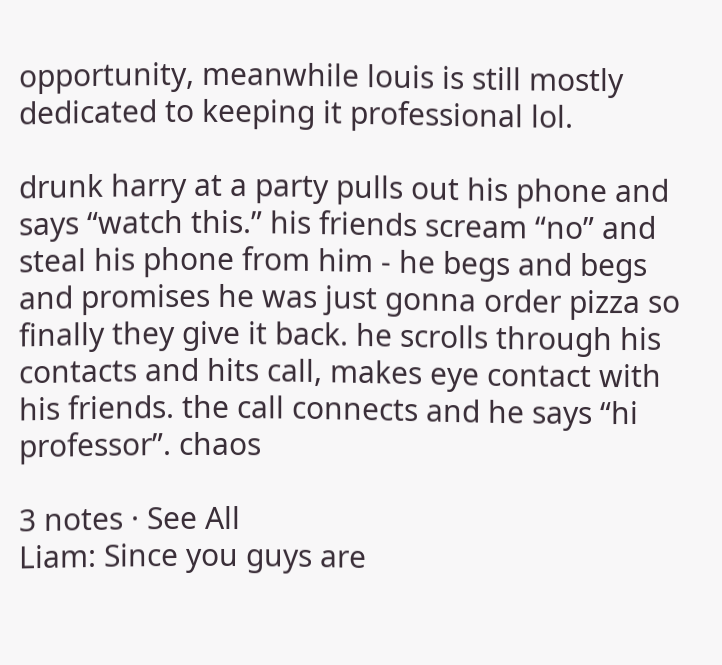opportunity, meanwhile louis is still mostly dedicated to keeping it professional lol.

drunk harry at a party pulls out his phone and says “watch this.” his friends scream “no” and steal his phone from him - he begs and begs and promises he was just gonna order pizza so finally they give it back. he scrolls through his contacts and hits call, makes eye contact with his friends. the call connects and he says “hi professor”. chaos

3 notes · See All
Liam: Since you guys are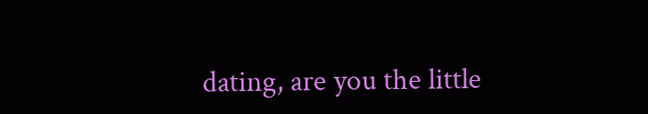dating, are you the little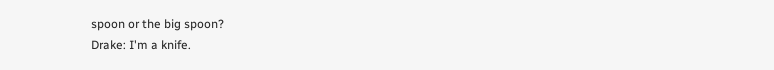spoon or the big spoon?
Drake: I'm a knife.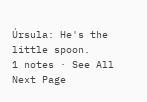Úrsula: He's the little spoon.
1 notes · See All
Next Page